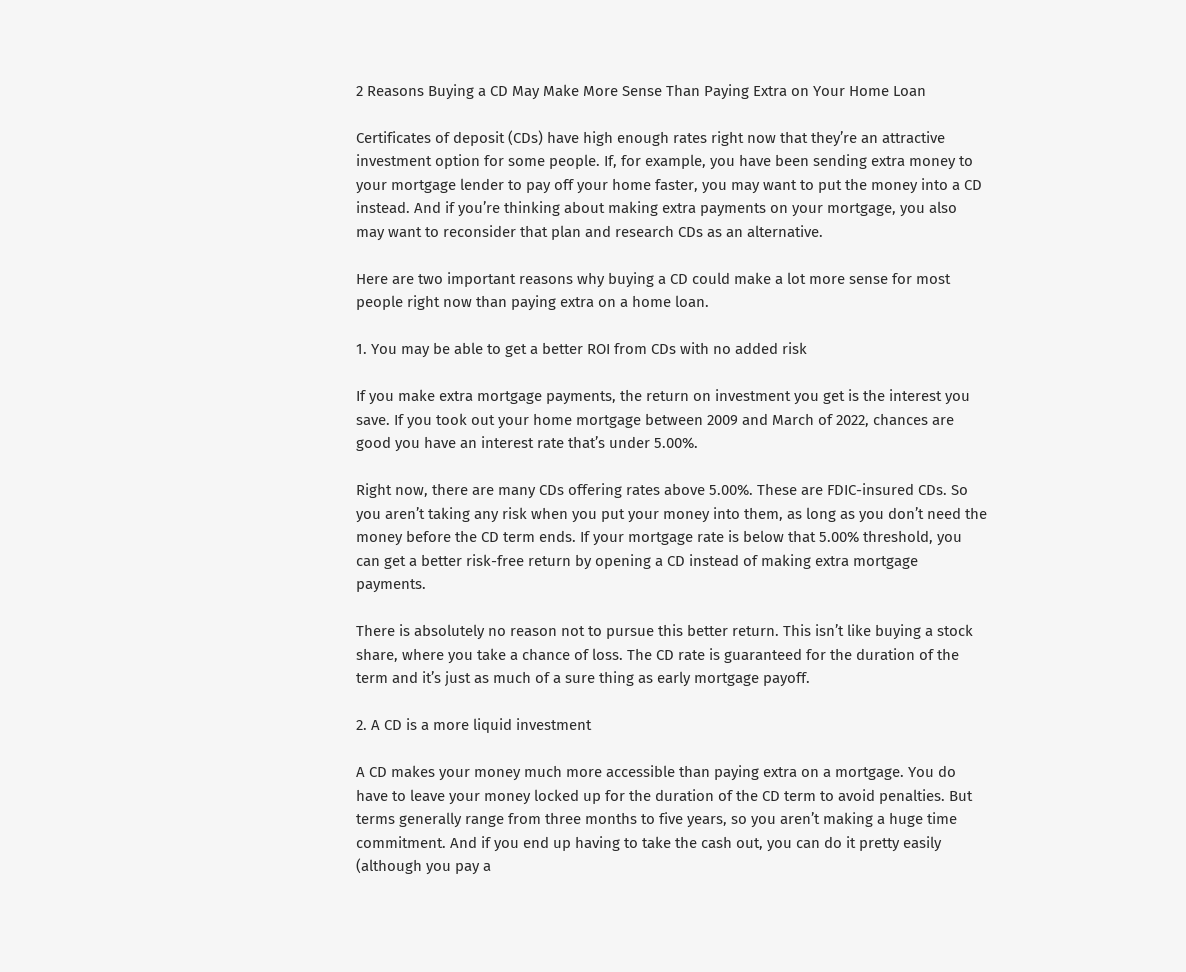2 Reasons Buying a CD May Make More Sense Than Paying Extra on Your Home Loan

Certificates of deposit (CDs) have high enough rates right now that they’re an attractive investment option for some people. If, for example, you have been sending extra money to your mortgage lender to pay off your home faster, you may want to put the money into a CD instead. And if you’re thinking about making extra payments on your mortgage, you also may want to reconsider that plan and research CDs as an alternative.

Here are two important reasons why buying a CD could make a lot more sense for most people right now than paying extra on a home loan.

1. You may be able to get a better ROI from CDs with no added risk

If you make extra mortgage payments, the return on investment you get is the interest you save. If you took out your home mortgage between 2009 and March of 2022, chances are good you have an interest rate that’s under 5.00%.

Right now, there are many CDs offering rates above 5.00%. These are FDIC-insured CDs. So you aren’t taking any risk when you put your money into them, as long as you don’t need the money before the CD term ends. If your mortgage rate is below that 5.00% threshold, you can get a better risk-free return by opening a CD instead of making extra mortgage payments.

There is absolutely no reason not to pursue this better return. This isn’t like buying a stock share, where you take a chance of loss. The CD rate is guaranteed for the duration of the term and it’s just as much of a sure thing as early mortgage payoff.

2. A CD is a more liquid investment

A CD makes your money much more accessible than paying extra on a mortgage. You do have to leave your money locked up for the duration of the CD term to avoid penalties. But terms generally range from three months to five years, so you aren’t making a huge time commitment. And if you end up having to take the cash out, you can do it pretty easily (although you pay a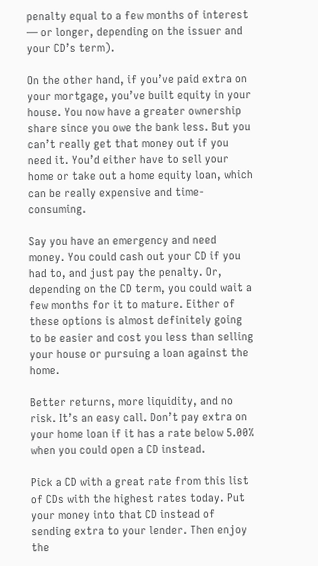penalty equal to a few months of interest — or longer, depending on the issuer and your CD’s term).

On the other hand, if you’ve paid extra on your mortgage, you’ve built equity in your house. You now have a greater ownership share since you owe the bank less. But you can’t really get that money out if you need it. You’d either have to sell your home or take out a home equity loan, which can be really expensive and time-consuming.

Say you have an emergency and need money. You could cash out your CD if you had to, and just pay the penalty. Or, depending on the CD term, you could wait a few months for it to mature. Either of these options is almost definitely going to be easier and cost you less than selling your house or pursuing a loan against the home.

Better returns, more liquidity, and no risk. It’s an easy call. Don’t pay extra on your home loan if it has a rate below 5.00% when you could open a CD instead.

Pick a CD with a great rate from this list of CDs with the highest rates today. Put your money into that CD instead of sending extra to your lender. Then enjoy the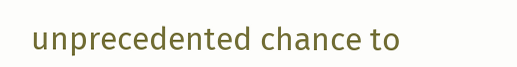unprecedented chance to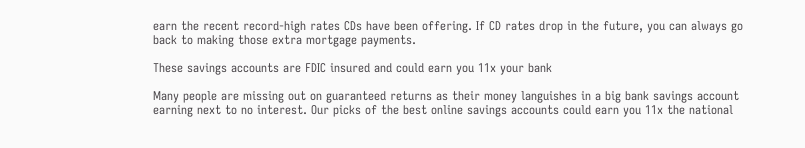earn the recent record-high rates CDs have been offering. If CD rates drop in the future, you can always go back to making those extra mortgage payments.

These savings accounts are FDIC insured and could earn you 11x your bank

Many people are missing out on guaranteed returns as their money languishes in a big bank savings account earning next to no interest. Our picks of the best online savings accounts could earn you 11x the national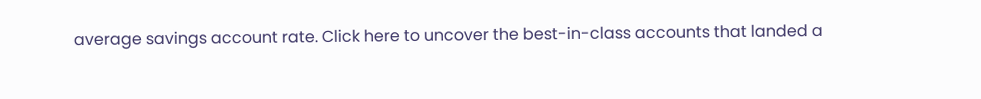average savings account rate. Click here to uncover the best-in-class accounts that landed a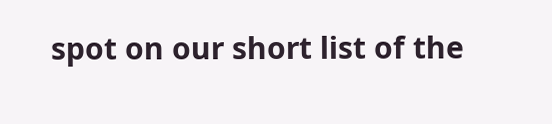spot on our short list of the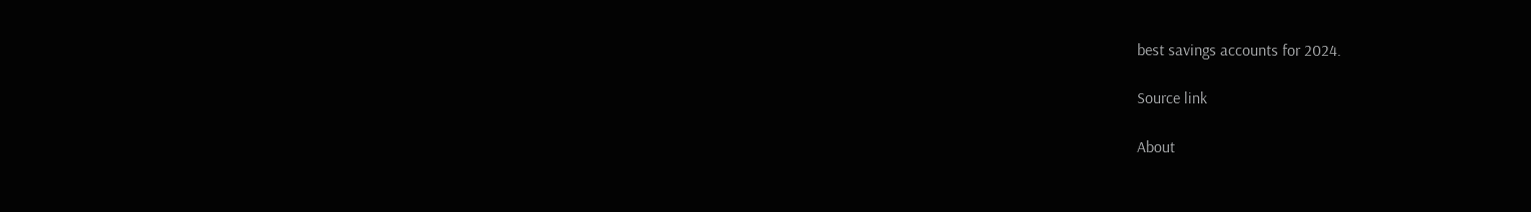best savings accounts for 2024.

Source link

About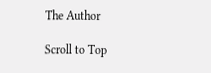The Author

Scroll to Top